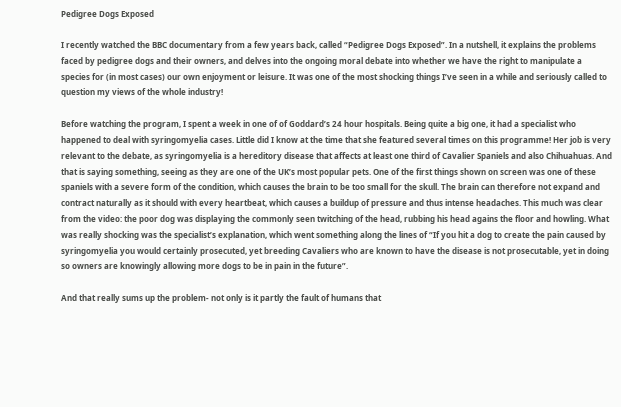Pedigree Dogs Exposed

I recently watched the BBC documentary from a few years back, called “Pedigree Dogs Exposed”. In a nutshell, it explains the problems faced by pedigree dogs and their owners, and delves into the ongoing moral debate into whether we have the right to manipulate a species for (in most cases) our own enjoyment or leisure. It was one of the most shocking things I’ve seen in a while and seriously called to question my views of the whole industry!

Before watching the program, I spent a week in one of of Goddard’s 24 hour hospitals. Being quite a big one, it had a specialist who happened to deal with syringomyelia cases. Little did I know at the time that she featured several times on this programme! Her job is very relevant to the debate, as syringomyelia is a hereditory disease that affects at least one third of Cavalier Spaniels and also Chihuahuas. And that is saying something, seeing as they are one of the UK’s most popular pets. One of the first things shown on screen was one of these spaniels with a severe form of the condition, which causes the brain to be too small for the skull. The brain can therefore not expand and contract naturally as it should with every heartbeat, which causes a buildup of pressure and thus intense headaches. This much was clear from the video: the poor dog was displaying the commonly seen twitching of the head, rubbing his head agains the floor and howling. What was really shocking was the specialist’s explanation, which went something along the lines of “If you hit a dog to create the pain caused by syringomyelia you would certainly prosecuted, yet breeding Cavaliers who are known to have the disease is not prosecutable, yet in doing so owners are knowingly allowing more dogs to be in pain in the future”.

And that really sums up the problem- not only is it partly the fault of humans that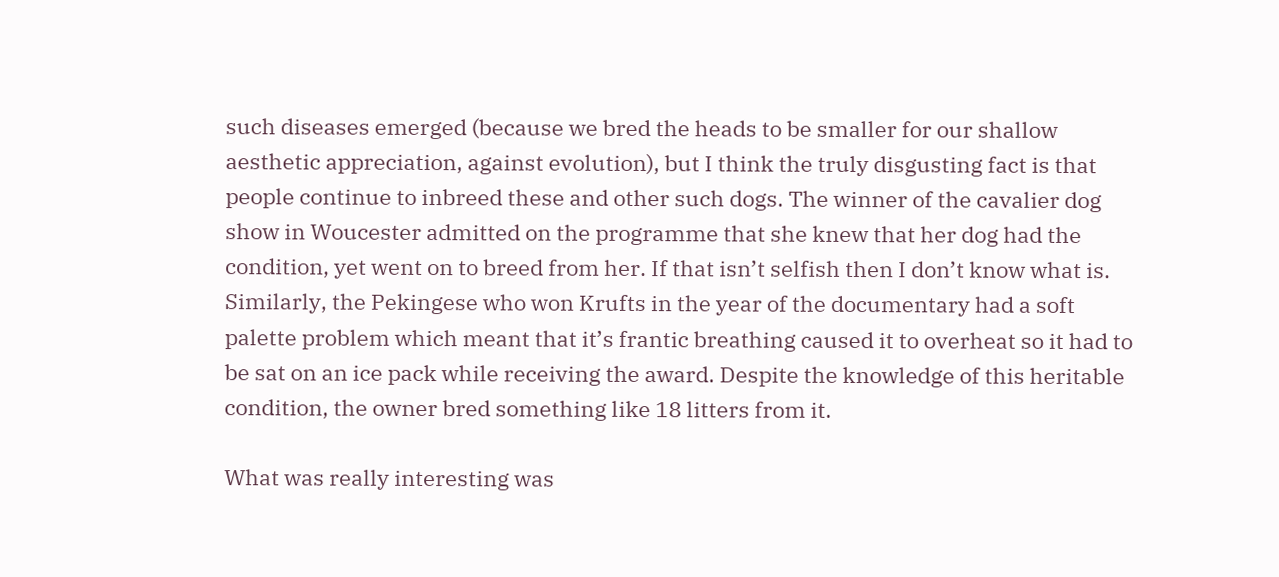such diseases emerged (because we bred the heads to be smaller for our shallow aesthetic appreciation, against evolution), but I think the truly disgusting fact is that people continue to inbreed these and other such dogs. The winner of the cavalier dog show in Woucester admitted on the programme that she knew that her dog had the condition, yet went on to breed from her. If that isn’t selfish then I don’t know what is. Similarly, the Pekingese who won Krufts in the year of the documentary had a soft palette problem which meant that it’s frantic breathing caused it to overheat so it had to be sat on an ice pack while receiving the award. Despite the knowledge of this heritable condition, the owner bred something like 18 litters from it.

What was really interesting was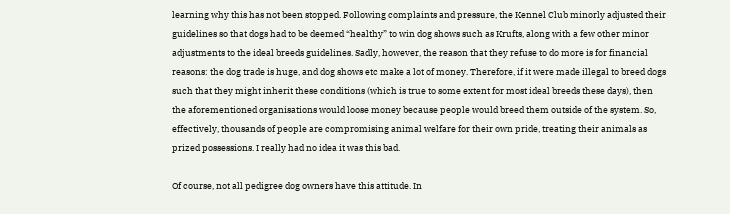learning why this has not been stopped. Following complaints and pressure, the Kennel Club minorly adjusted their guidelines so that dogs had to be deemed “healthy” to win dog shows such as Krufts, along with a few other minor adjustments to the ideal breeds guidelines. Sadly, however, the reason that they refuse to do more is for financial reasons: the dog trade is huge, and dog shows etc make a lot of money. Therefore, if it were made illegal to breed dogs such that they might inherit these conditions (which is true to some extent for most ideal breeds these days), then the aforementioned organisations would loose money because people would breed them outside of the system. So, effectively, thousands of people are compromising animal welfare for their own pride, treating their animals as prized possessions. I really had no idea it was this bad.

Of course, not all pedigree dog owners have this attitude. In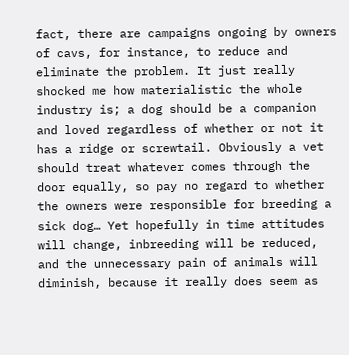fact, there are campaigns ongoing by owners of cavs, for instance, to reduce and eliminate the problem. It just really shocked me how materialistic the whole industry is; a dog should be a companion and loved regardless of whether or not it has a ridge or screwtail. Obviously a vet should treat whatever comes through the door equally, so pay no regard to whether the owners were responsible for breeding a sick dog… Yet hopefully in time attitudes will change, inbreeding will be reduced, and the unnecessary pain of animals will diminish, because it really does seem as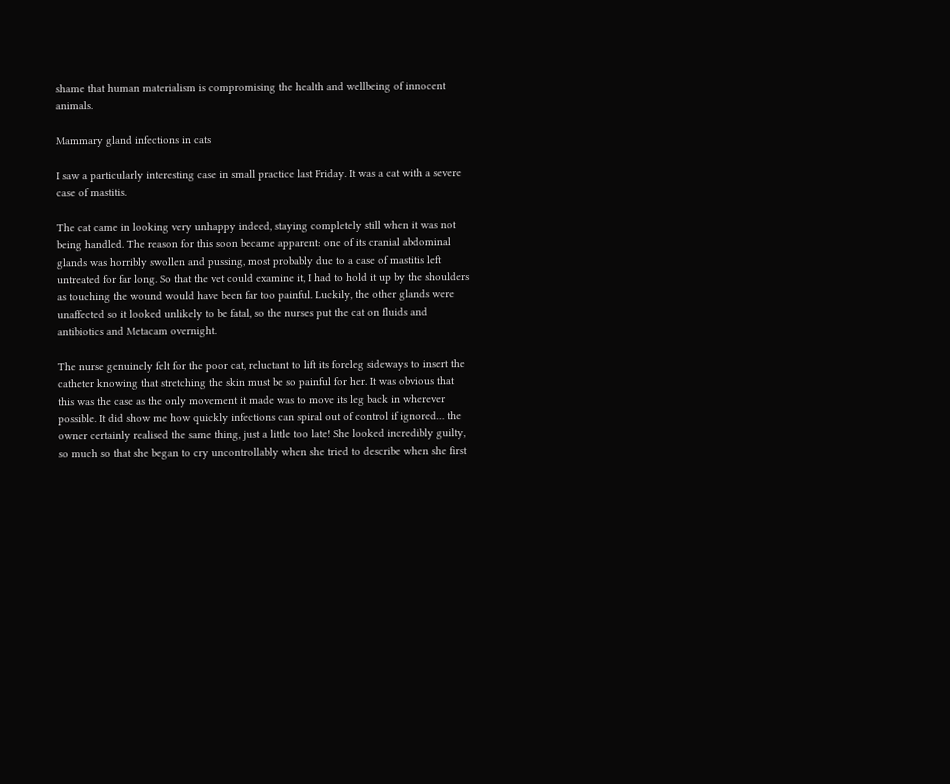shame that human materialism is compromising the health and wellbeing of innocent animals.

Mammary gland infections in cats

I saw a particularly interesting case in small practice last Friday. It was a cat with a severe case of mastitis.

The cat came in looking very unhappy indeed, staying completely still when it was not being handled. The reason for this soon became apparent: one of its cranial abdominal glands was horribly swollen and pussing, most probably due to a case of mastitis left untreated for far long. So that the vet could examine it, I had to hold it up by the shoulders as touching the wound would have been far too painful. Luckily, the other glands were unaffected so it looked unlikely to be fatal, so the nurses put the cat on fluids and antibiotics and Metacam overnight.

The nurse genuinely felt for the poor cat, reluctant to lift its foreleg sideways to insert the catheter knowing that stretching the skin must be so painful for her. It was obvious that this was the case as the only movement it made was to move its leg back in wherever possible. It did show me how quickly infections can spiral out of control if ignored… the owner certainly realised the same thing, just a little too late! She looked incredibly guilty, so much so that she began to cry uncontrollably when she tried to describe when she first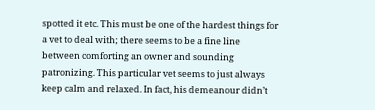spotted it etc. This must be one of the hardest things for a vet to deal with; there seems to be a fine line between comforting an owner and sounding patronizing. This particular vet seems to just always keep calm and relaxed. In fact, his demeanour didn’t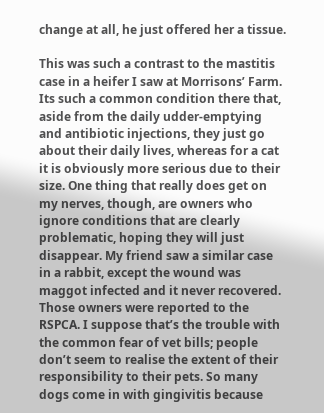change at all, he just offered her a tissue.

This was such a contrast to the mastitis case in a heifer I saw at Morrisons’ Farm. Its such a common condition there that, aside from the daily udder-emptying and antibiotic injections, they just go about their daily lives, whereas for a cat it is obviously more serious due to their size. One thing that really does get on my nerves, though, are owners who ignore conditions that are clearly problematic, hoping they will just disappear. My friend saw a similar case in a rabbit, except the wound was maggot infected and it never recovered. Those owners were reported to the RSPCA. I suppose that’s the trouble with the common fear of vet bills; people don’t seem to realise the extent of their responsibility to their pets. So many dogs come in with gingivitis because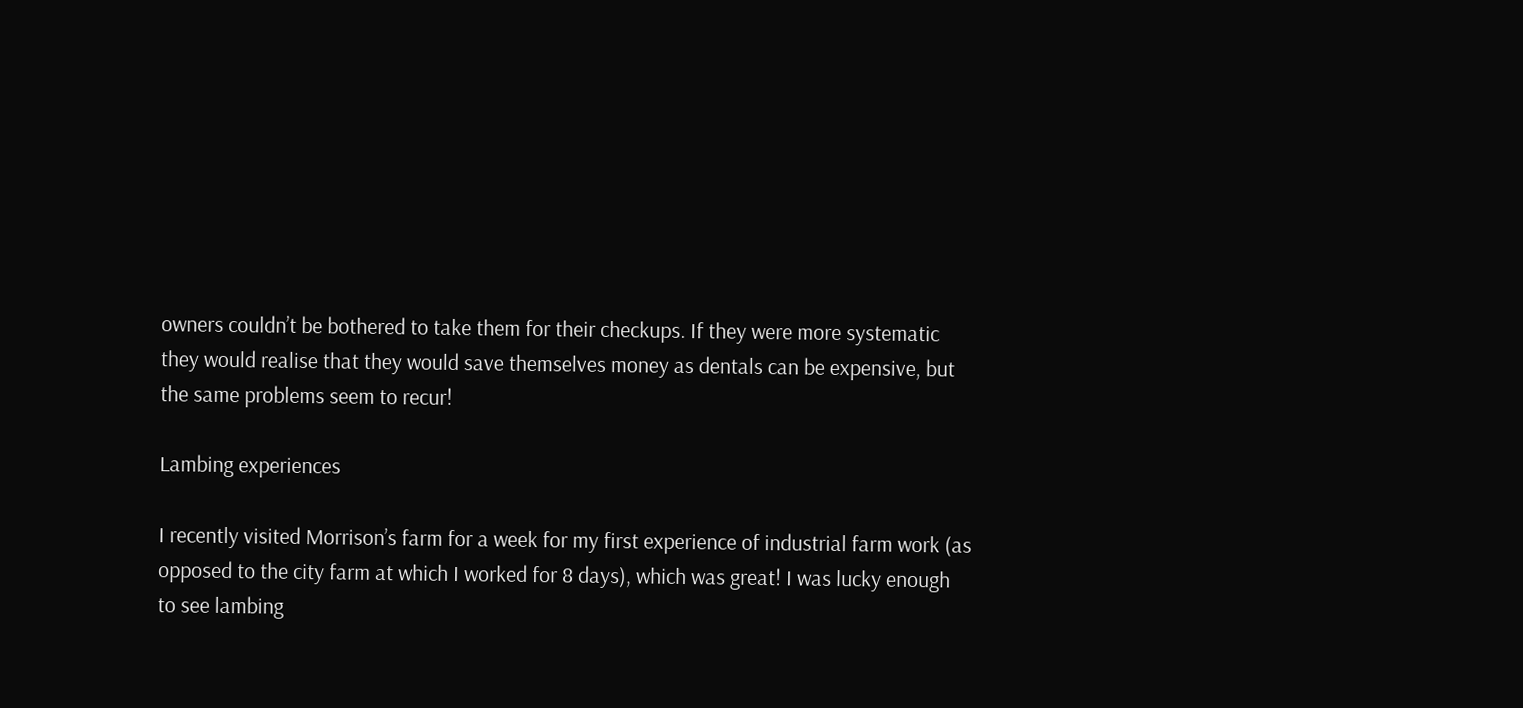owners couldn’t be bothered to take them for their checkups. If they were more systematic they would realise that they would save themselves money as dentals can be expensive, but the same problems seem to recur!

Lambing experiences

I recently visited Morrison’s farm for a week for my first experience of industrial farm work (as opposed to the city farm at which I worked for 8 days), which was great! I was lucky enough to see lambing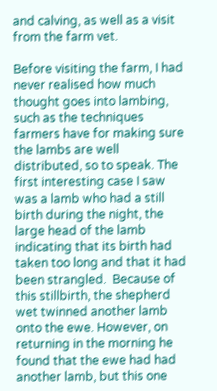and calving, as well as a visit from the farm vet.

Before visiting the farm, I had never realised how much thought goes into lambing, such as the techniques farmers have for making sure the lambs are well distributed, so to speak. The first interesting case I saw was a lamb who had a still birth during the night, the large head of the lamb indicating that its birth had taken too long and that it had been strangled.  Because of this stillbirth, the shepherd wet twinned another lamb onto the ewe. However, on returning in the morning he found that the ewe had had another lamb, but this one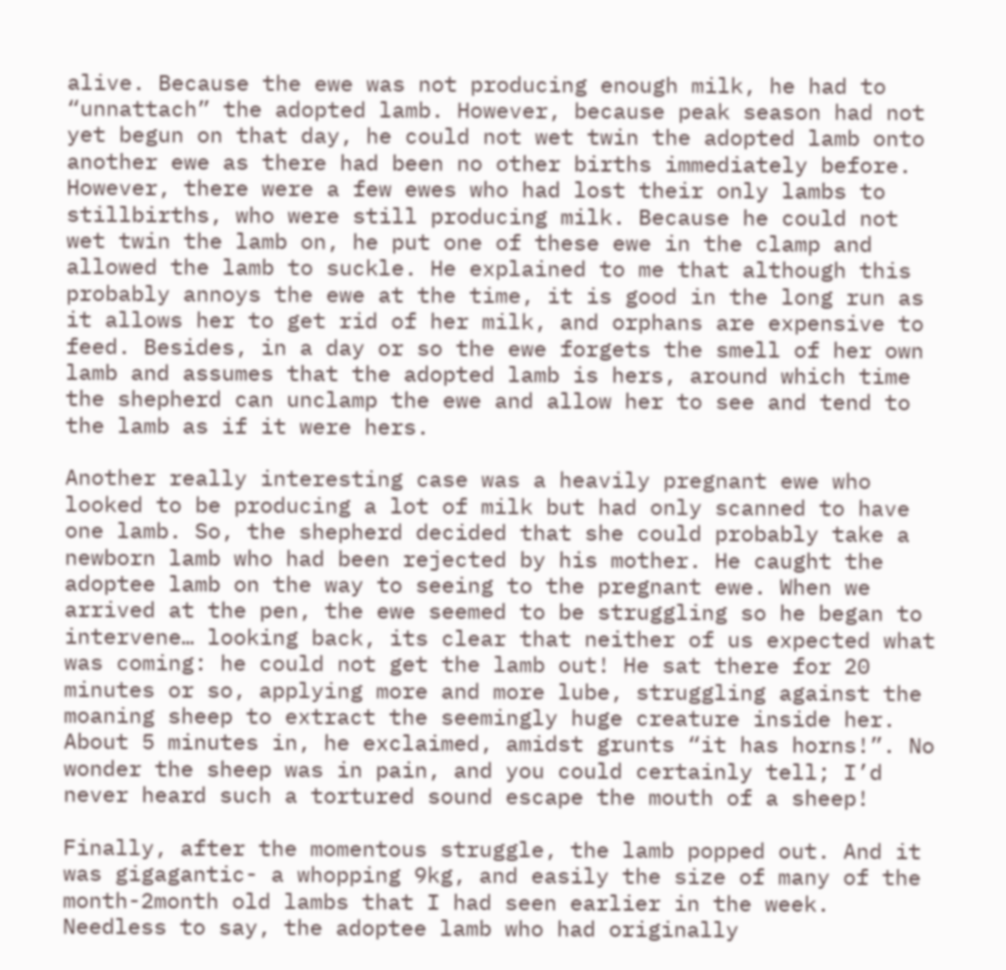alive. Because the ewe was not producing enough milk, he had to “unnattach” the adopted lamb. However, because peak season had not yet begun on that day, he could not wet twin the adopted lamb onto another ewe as there had been no other births immediately before. However, there were a few ewes who had lost their only lambs to stillbirths, who were still producing milk. Because he could not wet twin the lamb on, he put one of these ewe in the clamp and allowed the lamb to suckle. He explained to me that although this probably annoys the ewe at the time, it is good in the long run as it allows her to get rid of her milk, and orphans are expensive to feed. Besides, in a day or so the ewe forgets the smell of her own lamb and assumes that the adopted lamb is hers, around which time the shepherd can unclamp the ewe and allow her to see and tend to the lamb as if it were hers.

Another really interesting case was a heavily pregnant ewe who looked to be producing a lot of milk but had only scanned to have one lamb. So, the shepherd decided that she could probably take a newborn lamb who had been rejected by his mother. He caught the adoptee lamb on the way to seeing to the pregnant ewe. When we arrived at the pen, the ewe seemed to be struggling so he began to intervene… looking back, its clear that neither of us expected what was coming: he could not get the lamb out! He sat there for 20 minutes or so, applying more and more lube, struggling against the moaning sheep to extract the seemingly huge creature inside her. About 5 minutes in, he exclaimed, amidst grunts “it has horns!”. No wonder the sheep was in pain, and you could certainly tell; I’d never heard such a tortured sound escape the mouth of a sheep!

Finally, after the momentous struggle, the lamb popped out. And it was gigagantic- a whopping 9kg, and easily the size of many of the month-2month old lambs that I had seen earlier in the week. Needless to say, the adoptee lamb who had originally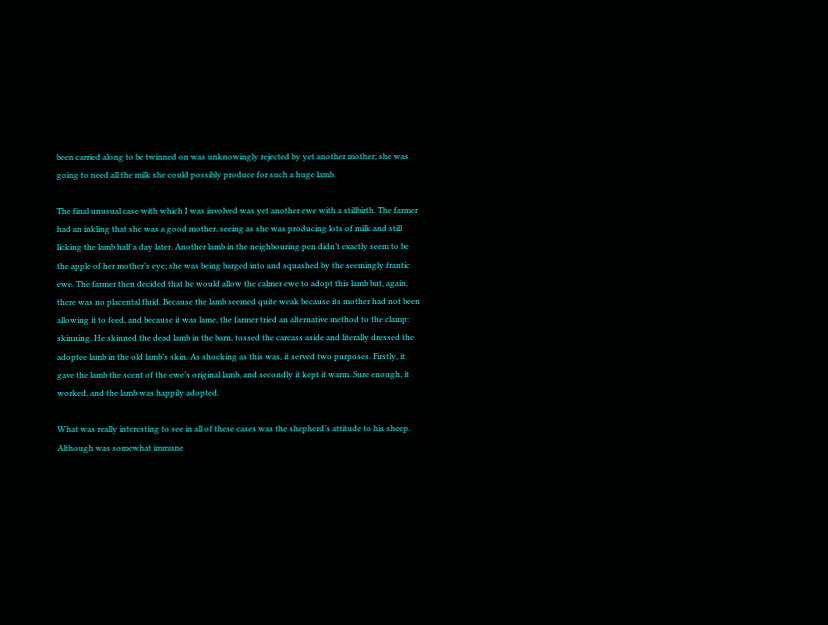been carried along to be twinned on was unknowingly rejected by yet another mother; she was going to need all the milk she could possibly produce for such a huge lamb.

The final unusual case with which I was involved was yet another ewe with a stillbirth. The farmer had an inkling that she was a good mother, seeing as she was producing lots of milk and still licking the lamb half a day later. Another lamb in the neighbouring pen didn’t exactly seem to be the apple of her mother’s eye; she was being barged into and squashed by the seemingly frantic ewe. The farmer then decided that he would allow the calmer ewe to adopt this lamb but, again, there was no placental fluid. Because the lamb seemed quite weak because its mother had not been allowing it to feed, and because it was lame, the farmer tried an alternative method to the clamp: skinning. He skinned the dead lamb in the barn, tossed the carcass aside and literally dressed the adoptee lamb in the old lamb’s skin. As shocking as this was, it served two purposes. Firstly, it gave the lamb the scent of the ewe’s original lamb, and secondly it kept it warm. Sure enough, it worked, and the lamb was happily adopted.

What was really interesting to see in all of these cases was the shepherd’s attitude to his sheep. Although was somewhat immune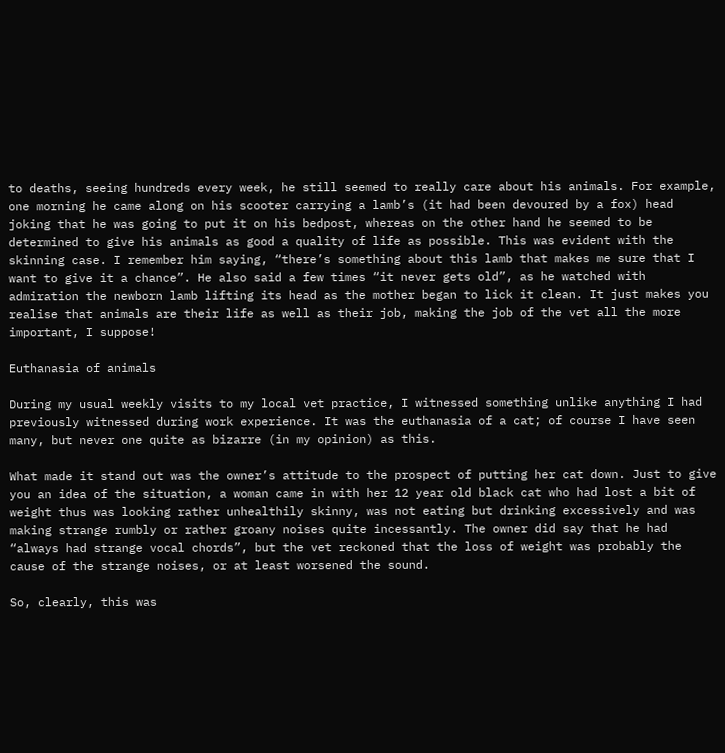to deaths, seeing hundreds every week, he still seemed to really care about his animals. For example, one morning he came along on his scooter carrying a lamb’s (it had been devoured by a fox) head joking that he was going to put it on his bedpost, whereas on the other hand he seemed to be determined to give his animals as good a quality of life as possible. This was evident with the skinning case. I remember him saying, “there’s something about this lamb that makes me sure that I want to give it a chance”. He also said a few times “it never gets old”, as he watched with admiration the newborn lamb lifting its head as the mother began to lick it clean. It just makes you realise that animals are their life as well as their job, making the job of the vet all the more important, I suppose!

Euthanasia of animals

During my usual weekly visits to my local vet practice, I witnessed something unlike anything I had previously witnessed during work experience. It was the euthanasia of a cat; of course I have seen many, but never one quite as bizarre (in my opinion) as this.

What made it stand out was the owner’s attitude to the prospect of putting her cat down. Just to give you an idea of the situation, a woman came in with her 12 year old black cat who had lost a bit of weight thus was looking rather unhealthily skinny, was not eating but drinking excessively and was making strange rumbly or rather groany noises quite incessantly. The owner did say that he had “always had strange vocal chords”, but the vet reckoned that the loss of weight was probably the cause of the strange noises, or at least worsened the sound.

So, clearly, this was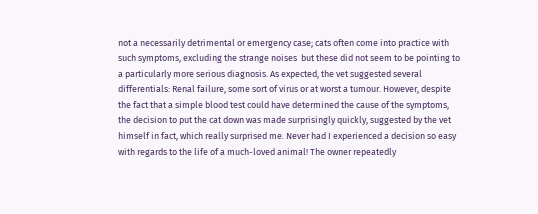not a necessarily detrimental or emergency case; cats often come into practice with such symptoms, excluding the strange noises  but these did not seem to be pointing to a particularly more serious diagnosis. As expected, the vet suggested several differentials: Renal failure, some sort of virus or at worst a tumour. However, despite the fact that a simple blood test could have determined the cause of the symptoms, the decision to put the cat down was made surprisingly quickly, suggested by the vet himself in fact, which really surprised me. Never had I experienced a decision so easy with regards to the life of a much-loved animal! The owner repeatedly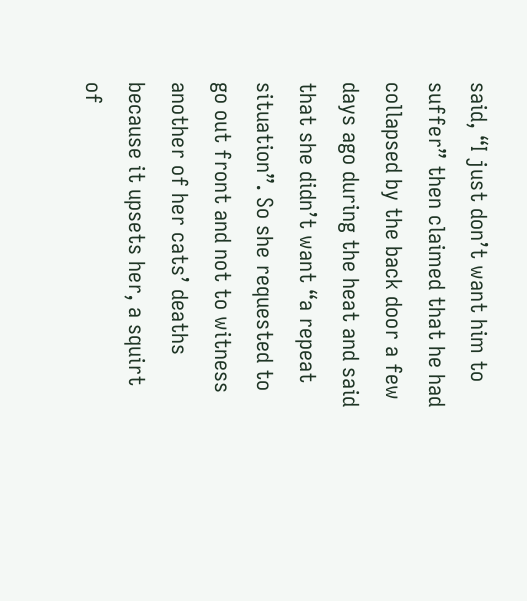said, “I just don’t want him to suffer” then claimed that he had collapsed by the back door a few days ago during the heat and said that she didn’t want “a repeat situation”. So she requested to go out front and not to witness another of her cats’ deaths because it upsets her, a squirt of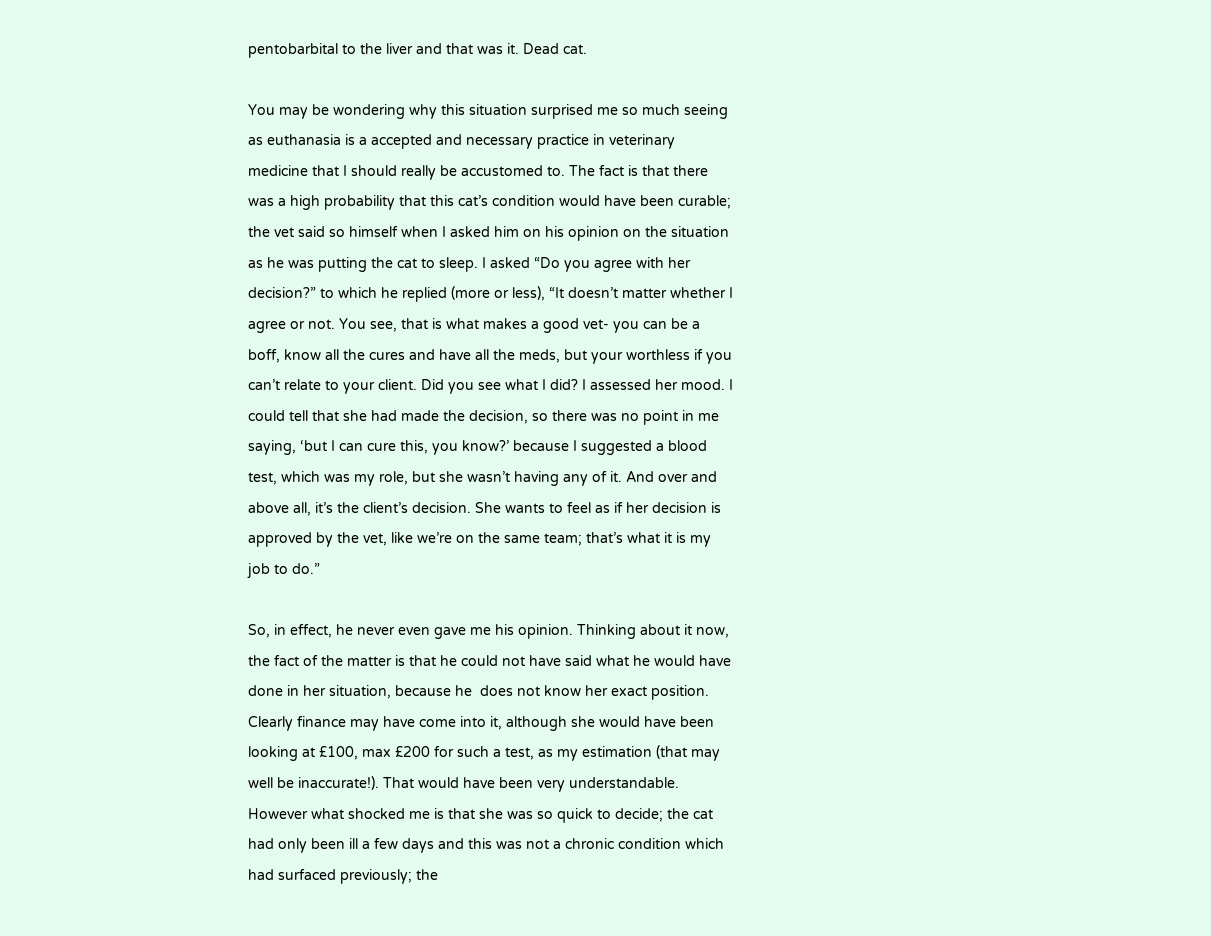pentobarbital to the liver and that was it. Dead cat.

You may be wondering why this situation surprised me so much seeing as euthanasia is a accepted and necessary practice in veterinary medicine that I should really be accustomed to. The fact is that there was a high probability that this cat’s condition would have been curable; the vet said so himself when I asked him on his opinion on the situation as he was putting the cat to sleep. I asked “Do you agree with her decision?” to which he replied (more or less), “It doesn’t matter whether I agree or not. You see, that is what makes a good vet- you can be a boff, know all the cures and have all the meds, but your worthless if you can’t relate to your client. Did you see what I did? I assessed her mood. I could tell that she had made the decision, so there was no point in me saying, ‘but I can cure this, you know?’ because I suggested a blood test, which was my role, but she wasn’t having any of it. And over and above all, it’s the client’s decision. She wants to feel as if her decision is approved by the vet, like we’re on the same team; that’s what it is my job to do.”

So, in effect, he never even gave me his opinion. Thinking about it now, the fact of the matter is that he could not have said what he would have done in her situation, because he  does not know her exact position. Clearly finance may have come into it, although she would have been looking at £100, max £200 for such a test, as my estimation (that may well be inaccurate!). That would have been very understandable. However what shocked me is that she was so quick to decide; the cat had only been ill a few days and this was not a chronic condition which had surfaced previously; the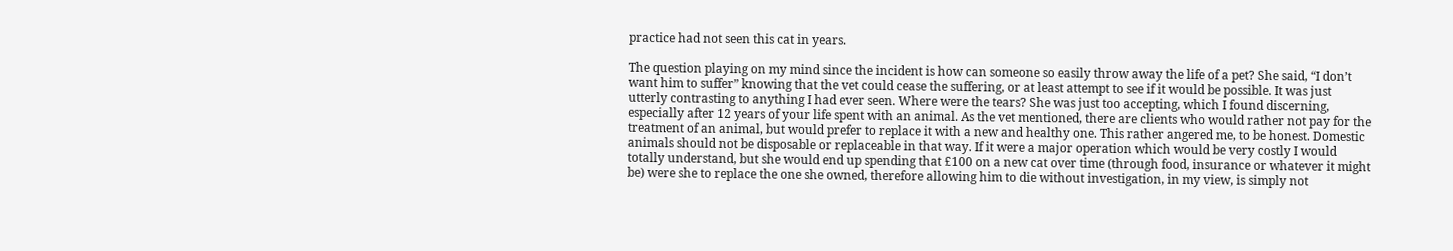practice had not seen this cat in years.

The question playing on my mind since the incident is how can someone so easily throw away the life of a pet? She said, “I don’t want him to suffer” knowing that the vet could cease the suffering, or at least attempt to see if it would be possible. It was just utterly contrasting to anything I had ever seen. Where were the tears? She was just too accepting, which I found discerning, especially after 12 years of your life spent with an animal. As the vet mentioned, there are clients who would rather not pay for the treatment of an animal, but would prefer to replace it with a new and healthy one. This rather angered me, to be honest. Domestic animals should not be disposable or replaceable in that way. If it were a major operation which would be very costly I would totally understand, but she would end up spending that £100 on a new cat over time (through food, insurance or whatever it might be) were she to replace the one she owned, therefore allowing him to die without investigation, in my view, is simply not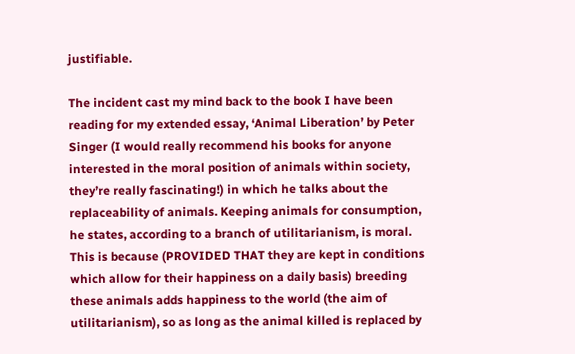justifiable.

The incident cast my mind back to the book I have been reading for my extended essay, ‘Animal Liberation’ by Peter Singer (I would really recommend his books for anyone interested in the moral position of animals within society, they’re really fascinating!) in which he talks about the replaceability of animals. Keeping animals for consumption, he states, according to a branch of utilitarianism, is moral. This is because (PROVIDED THAT they are kept in conditions which allow for their happiness on a daily basis) breeding these animals adds happiness to the world (the aim of utilitarianism), so as long as the animal killed is replaced by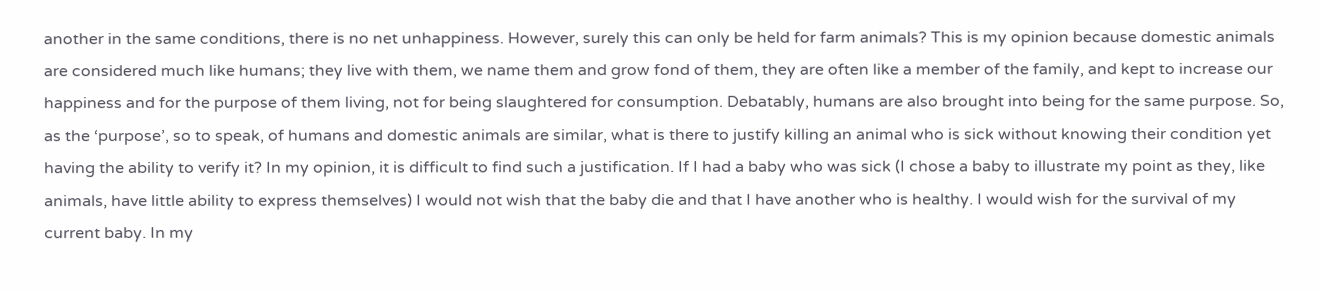another in the same conditions, there is no net unhappiness. However, surely this can only be held for farm animals? This is my opinion because domestic animals are considered much like humans; they live with them, we name them and grow fond of them, they are often like a member of the family, and kept to increase our happiness and for the purpose of them living, not for being slaughtered for consumption. Debatably, humans are also brought into being for the same purpose. So, as the ‘purpose’, so to speak, of humans and domestic animals are similar, what is there to justify killing an animal who is sick without knowing their condition yet having the ability to verify it? In my opinion, it is difficult to find such a justification. If I had a baby who was sick (I chose a baby to illustrate my point as they, like animals, have little ability to express themselves) I would not wish that the baby die and that I have another who is healthy. I would wish for the survival of my current baby. In my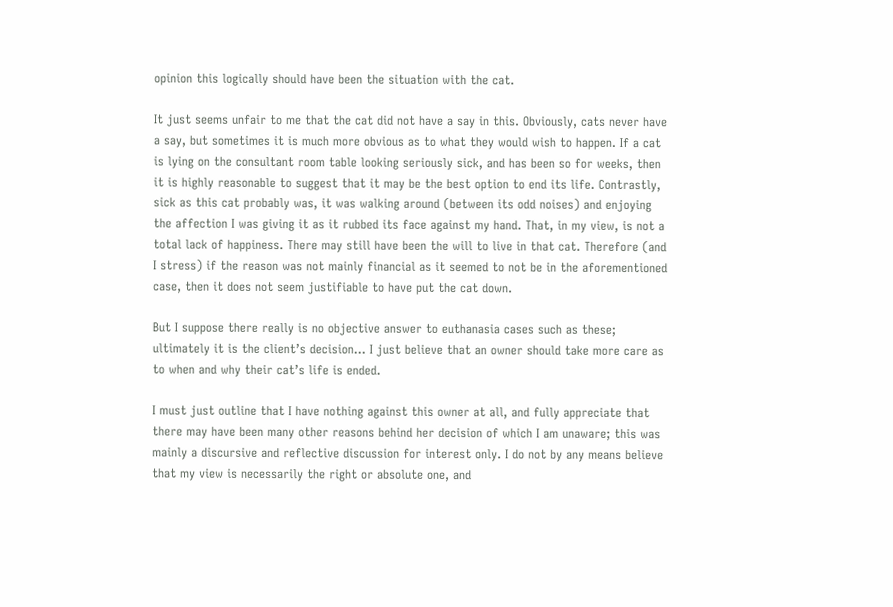opinion this logically should have been the situation with the cat.

It just seems unfair to me that the cat did not have a say in this. Obviously, cats never have a say, but sometimes it is much more obvious as to what they would wish to happen. If a cat is lying on the consultant room table looking seriously sick, and has been so for weeks, then it is highly reasonable to suggest that it may be the best option to end its life. Contrastly, sick as this cat probably was, it was walking around (between its odd noises) and enjoying the affection I was giving it as it rubbed its face against my hand. That, in my view, is not a total lack of happiness. There may still have been the will to live in that cat. Therefore (and I stress) if the reason was not mainly financial as it seemed to not be in the aforementioned case, then it does not seem justifiable to have put the cat down.

But I suppose there really is no objective answer to euthanasia cases such as these; ultimately it is the client’s decision… I just believe that an owner should take more care as to when and why their cat’s life is ended.

I must just outline that I have nothing against this owner at all, and fully appreciate that there may have been many other reasons behind her decision of which I am unaware; this was mainly a discursive and reflective discussion for interest only. I do not by any means believe that my view is necessarily the right or absolute one, and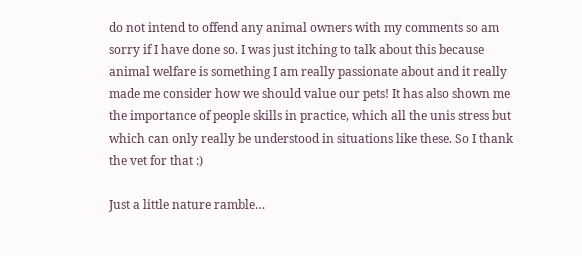do not intend to offend any animal owners with my comments so am sorry if I have done so. I was just itching to talk about this because animal welfare is something I am really passionate about and it really made me consider how we should value our pets! It has also shown me the importance of people skills in practice, which all the unis stress but which can only really be understood in situations like these. So I thank the vet for that :)

Just a little nature ramble…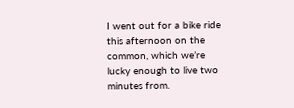I went out for a bike ride this afternoon on the common, which we’re lucky enough to live two minutes from.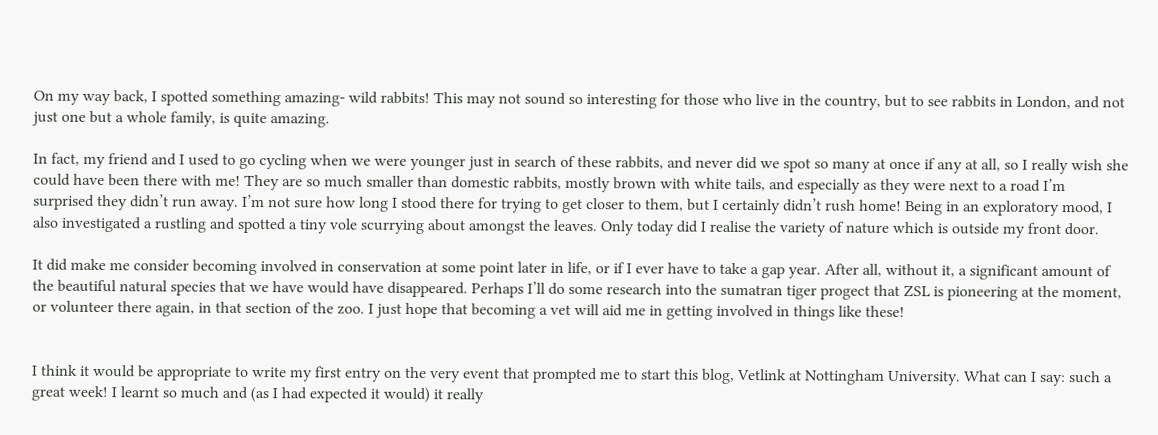On my way back, I spotted something amazing- wild rabbits! This may not sound so interesting for those who live in the country, but to see rabbits in London, and not just one but a whole family, is quite amazing.

In fact, my friend and I used to go cycling when we were younger just in search of these rabbits, and never did we spot so many at once if any at all, so I really wish she could have been there with me! They are so much smaller than domestic rabbits, mostly brown with white tails, and especially as they were next to a road I’m surprised they didn’t run away. I’m not sure how long I stood there for trying to get closer to them, but I certainly didn’t rush home! Being in an exploratory mood, I also investigated a rustling and spotted a tiny vole scurrying about amongst the leaves. Only today did I realise the variety of nature which is outside my front door.

It did make me consider becoming involved in conservation at some point later in life, or if I ever have to take a gap year. After all, without it, a significant amount of the beautiful natural species that we have would have disappeared. Perhaps I’ll do some research into the sumatran tiger progect that ZSL is pioneering at the moment, or volunteer there again, in that section of the zoo. I just hope that becoming a vet will aid me in getting involved in things like these!


I think it would be appropriate to write my first entry on the very event that prompted me to start this blog, Vetlink at Nottingham University. What can I say: such a great week! I learnt so much and (as I had expected it would) it really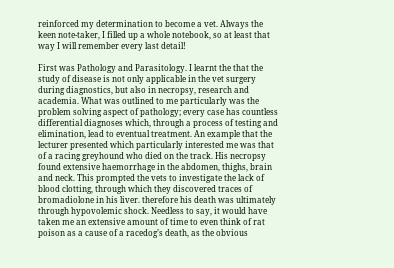reinforced my determination to become a vet. Always the keen note-taker, I filled up a whole notebook, so at least that way I will remember every last detail!

First was Pathology and Parasitology. I learnt the that the study of disease is not only applicable in the vet surgery during diagnostics, but also in necropsy, research and academia. What was outlined to me particularly was the problem solving aspect of pathology; every case has countless differential diagnoses which, through a process of testing and elimination, lead to eventual treatment. An example that the lecturer presented which particularly interested me was that of a racing greyhound who died on the track. His necropsy found extensive haemorrhage in the abdomen, thighs, brain and neck. This prompted the vets to investigate the lack of blood clotting, through which they discovered traces of bromadiolone in his liver. therefore his death was ultimately through hypovolemic shock. Needless to say, it would have taken me an extensive amount of time to even think of rat poison as a cause of a racedog’s death, as the obvious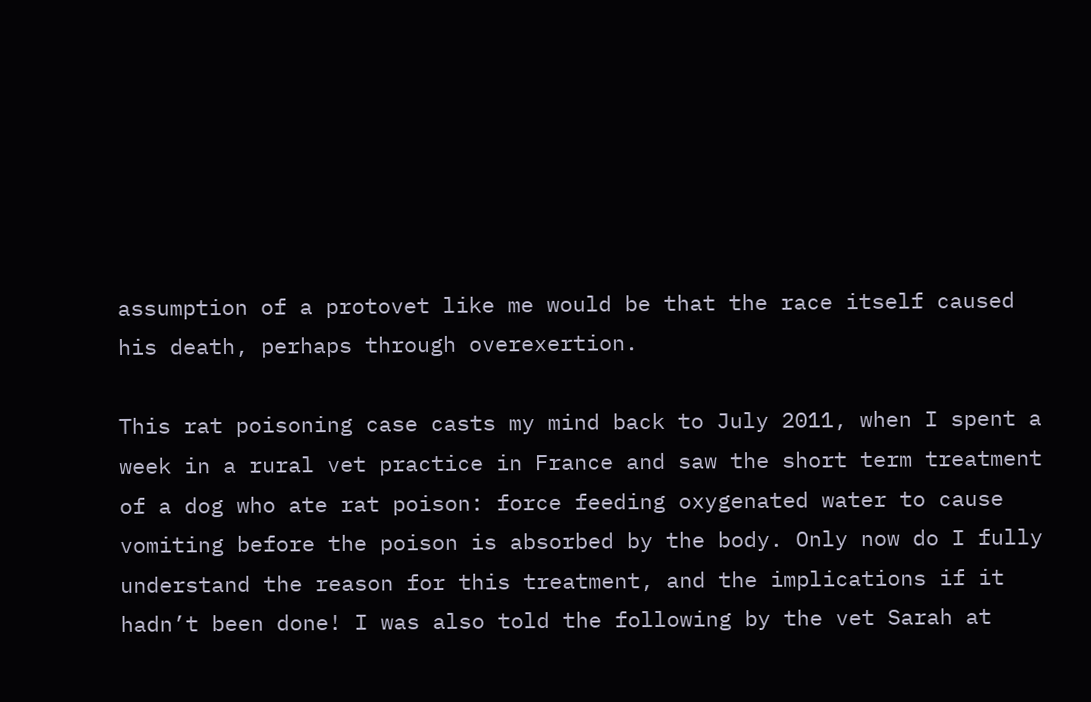assumption of a protovet like me would be that the race itself caused his death, perhaps through overexertion.

This rat poisoning case casts my mind back to July 2011, when I spent a week in a rural vet practice in France and saw the short term treatment of a dog who ate rat poison: force feeding oxygenated water to cause vomiting before the poison is absorbed by the body. Only now do I fully understand the reason for this treatment, and the implications if it hadn’t been done! I was also told the following by the vet Sarah at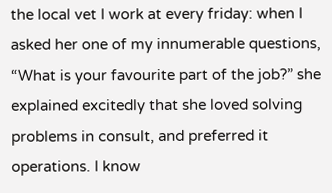the local vet I work at every friday: when I asked her one of my innumerable questions, “What is your favourite part of the job?” she explained excitedly that she loved solving problems in consult, and preferred it operations. I know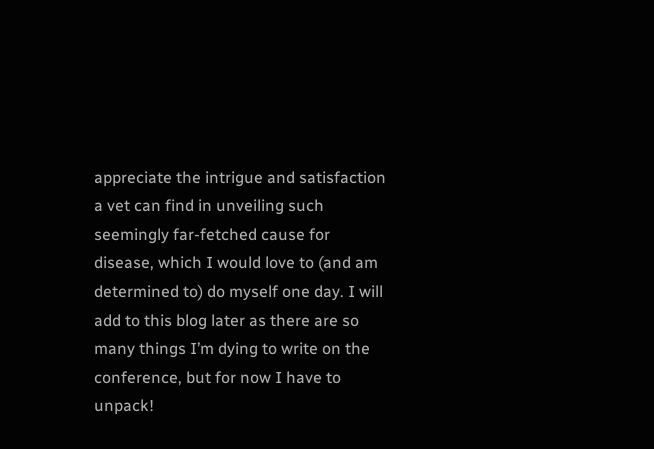appreciate the intrigue and satisfaction a vet can find in unveiling such seemingly far-fetched cause for disease, which I would love to (and am determined to) do myself one day. I will add to this blog later as there are so many things I’m dying to write on the conference, but for now I have to unpack!